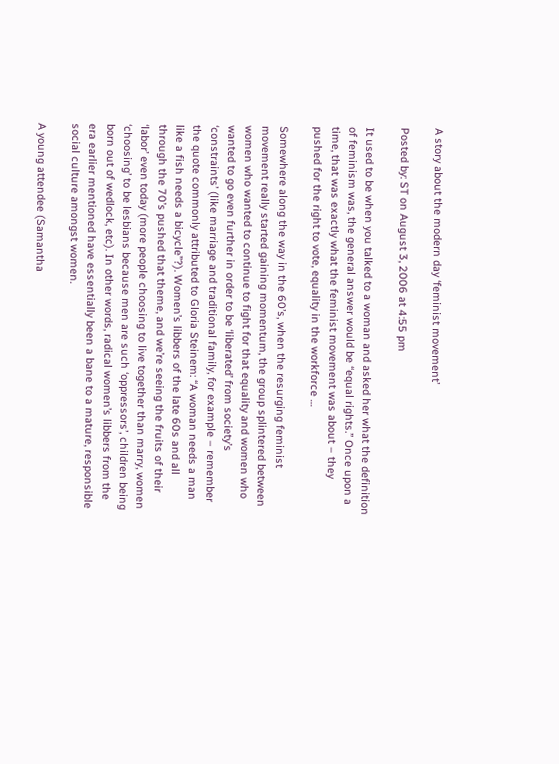A story about the modern day ‘feminist movement’

Posted by: ST on August 3, 2006 at 4:55 pm

It used to be when you talked to a woman and asked her what the definition of feminism was, the general answer would be “equal rights.” Once upon a time, that was exactly what the feminist movement was about – they pushed for the right to vote, equality in the workforce …

Somewhere along the way in the 60’s, when the resurging feminist movement really started gaining momentum, the group splintered between women who wanted to continue to fight for that equality and women who wanted to go even further in order to be ‘liberated’ from society’s ‘constraints’ (like marriage and traditional family, for example – remember the quote commonly attributed to Gloria Steinem: “A woman needs a man like a fish needs a bicycle”?). Women’s libbers of the late 60s and all through the 70’s pushed that theme, and we’re seeing the fruits of their ‘labor’ even today (more people choosing to live together than marry, women ‘choosing’ to be lesbians because men are such ‘oppressors’, children being born out of wedlock, etc). In other words, radical women’s libbers from the era earlier mentioned have essentially been a bane to a mature, responsible social culture amongst women.

A young attendee (Samantha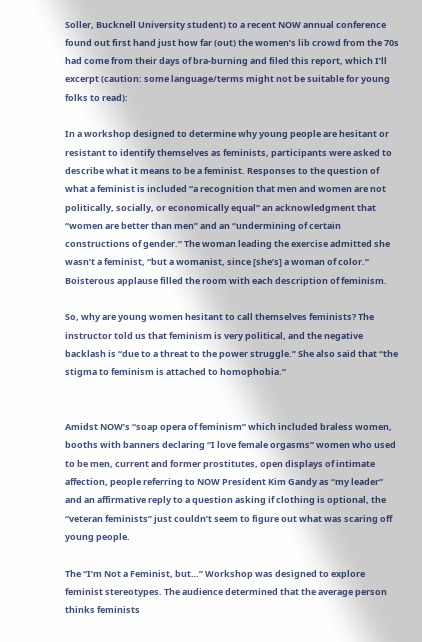Soller, Bucknell University student) to a recent NOW annual conference found out first hand just how far (out) the women’s lib crowd from the 70s had come from their days of bra-burning and filed this report, which I’ll excerpt (caution: some language/terms might not be suitable for young folks to read):

In a workshop designed to determine why young people are hesitant or resistant to identify themselves as feminists, participants were asked to describe what it means to be a feminist. Responses to the question of what a feminist is included “a recognition that men and women are not politically, socially, or economically equal” an acknowledgment that “women are better than men” and an “undermining of certain constructions of gender.” The woman leading the exercise admitted she wasn’t a feminist, “but a womanist, since [she’s] a woman of color.” Boisterous applause filled the room with each description of feminism.

So, why are young women hesitant to call themselves feminists? The instructor told us that feminism is very political, and the negative backlash is “due to a threat to the power struggle.” She also said that “the stigma to feminism is attached to homophobia.”


Amidst NOW’s “soap opera of feminism” which included braless women, booths with banners declaring “I love female orgasms” women who used to be men, current and former prostitutes, open displays of intimate affection, people referring to NOW President Kim Gandy as “my leader” and an affirmative reply to a question asking if clothing is optional, the “veteran feminists” just couldn’t seem to figure out what was scaring off young people.

The “I’m Not a Feminist, but…” Workshop was designed to explore feminist stereotypes. The audience determined that the average person thinks feminists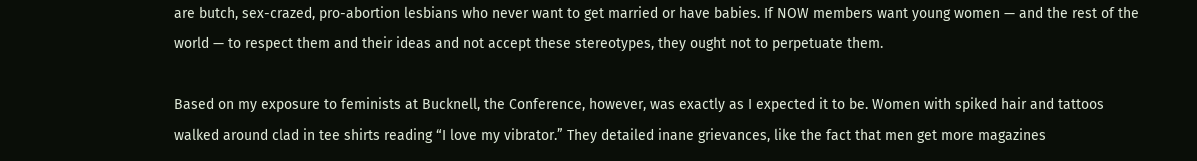are butch, sex-crazed, pro-abortion lesbians who never want to get married or have babies. If NOW members want young women — and the rest of the world — to respect them and their ideas and not accept these stereotypes, they ought not to perpetuate them.

Based on my exposure to feminists at Bucknell, the Conference, however, was exactly as I expected it to be. Women with spiked hair and tattoos walked around clad in tee shirts reading “I love my vibrator.” They detailed inane grievances, like the fact that men get more magazines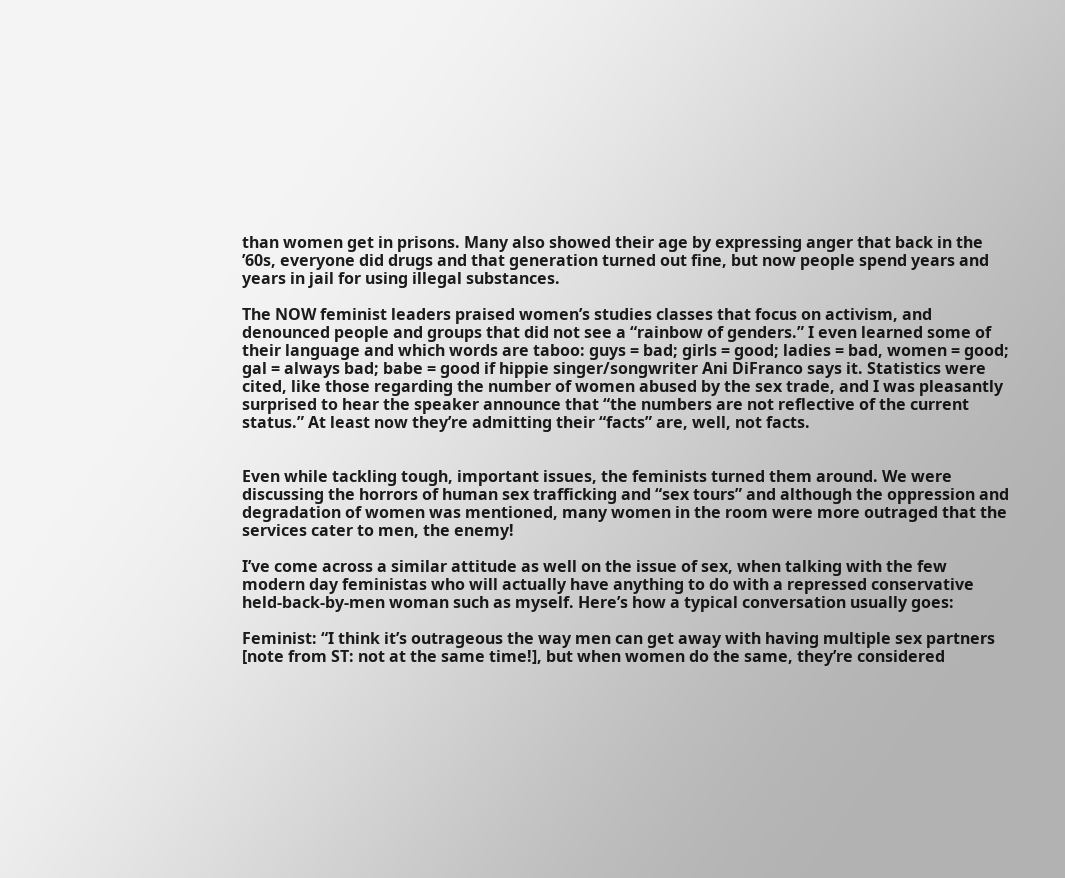than women get in prisons. Many also showed their age by expressing anger that back in the ’60s, everyone did drugs and that generation turned out fine, but now people spend years and years in jail for using illegal substances.

The NOW feminist leaders praised women’s studies classes that focus on activism, and denounced people and groups that did not see a “rainbow of genders.” I even learned some of their language and which words are taboo: guys = bad; girls = good; ladies = bad, women = good; gal = always bad; babe = good if hippie singer/songwriter Ani DiFranco says it. Statistics were cited, like those regarding the number of women abused by the sex trade, and I was pleasantly surprised to hear the speaker announce that “the numbers are not reflective of the current status.” At least now they’re admitting their “facts” are, well, not facts.


Even while tackling tough, important issues, the feminists turned them around. We were discussing the horrors of human sex trafficking and “sex tours” and although the oppression and degradation of women was mentioned, many women in the room were more outraged that the services cater to men, the enemy!

I’ve come across a similar attitude as well on the issue of sex, when talking with the few modern day feministas who will actually have anything to do with a repressed conservative held-back-by-men woman such as myself. Here’s how a typical conversation usually goes:

Feminist: “I think it’s outrageous the way men can get away with having multiple sex partners [note from ST: not at the same time!], but when women do the same, they’re considered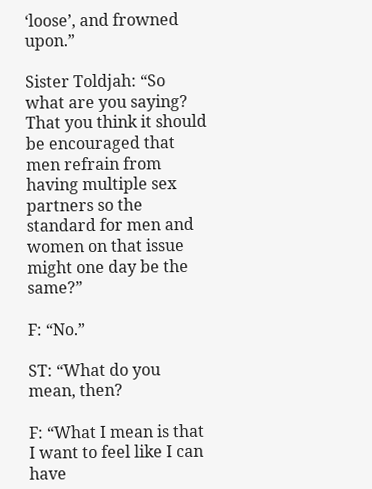‘loose’, and frowned upon.”

Sister Toldjah: “So what are you saying? That you think it should be encouraged that men refrain from having multiple sex partners so the standard for men and women on that issue might one day be the same?”

F: “No.”

ST: “What do you mean, then?

F: “What I mean is that I want to feel like I can have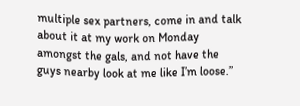multiple sex partners, come in and talk about it at my work on Monday amongst the gals, and not have the guys nearby look at me like I’m loose.”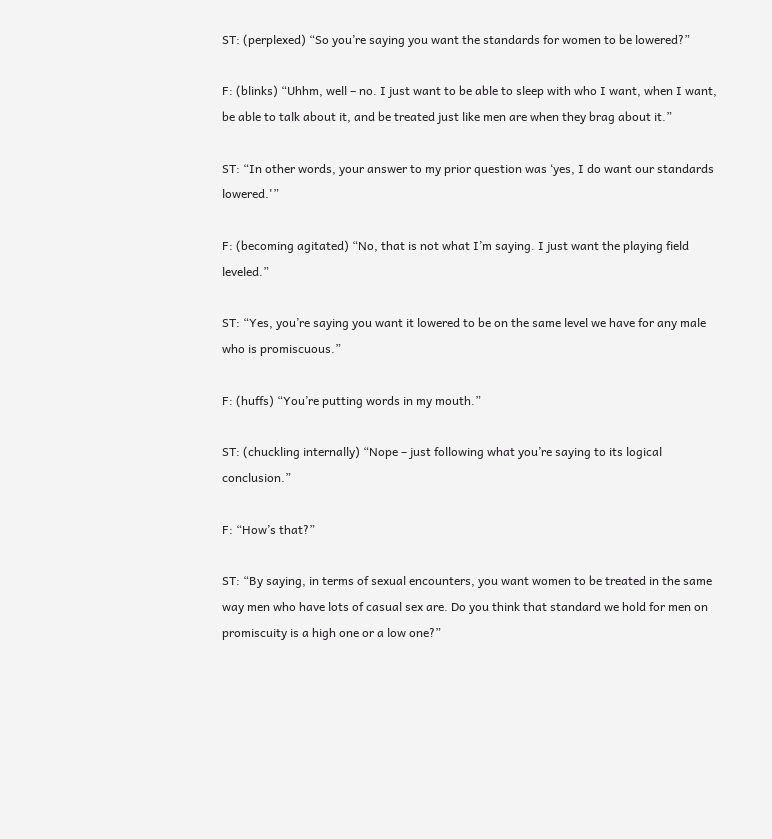ST: (perplexed) “So you’re saying you want the standards for women to be lowered?”

F: (blinks) “Uhhm, well – no. I just want to be able to sleep with who I want, when I want, be able to talk about it, and be treated just like men are when they brag about it.”

ST: “In other words, your answer to my prior question was ‘yes, I do want our standards lowered.'”

F: (becoming agitated) “No, that is not what I’m saying. I just want the playing field leveled.”

ST: “Yes, you’re saying you want it lowered to be on the same level we have for any male who is promiscuous.”

F: (huffs) “You’re putting words in my mouth.”

ST: (chuckling internally) “Nope – just following what you’re saying to its logical conclusion.”

F: “How’s that?”

ST: “By saying, in terms of sexual encounters, you want women to be treated in the same way men who have lots of casual sex are. Do you think that standard we hold for men on promiscuity is a high one or a low one?”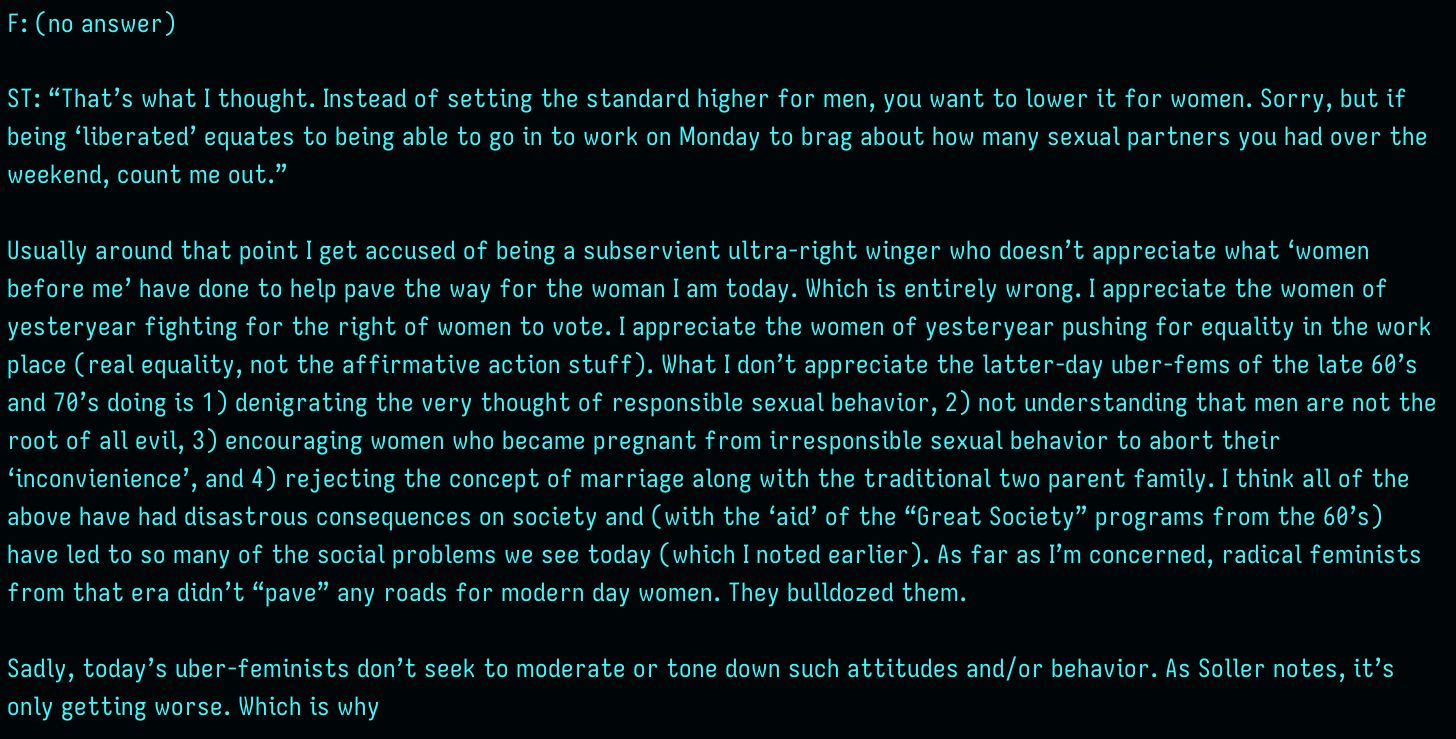F: (no answer)

ST: “That’s what I thought. Instead of setting the standard higher for men, you want to lower it for women. Sorry, but if being ‘liberated’ equates to being able to go in to work on Monday to brag about how many sexual partners you had over the weekend, count me out.”

Usually around that point I get accused of being a subservient ultra-right winger who doesn’t appreciate what ‘women before me’ have done to help pave the way for the woman I am today. Which is entirely wrong. I appreciate the women of yesteryear fighting for the right of women to vote. I appreciate the women of yesteryear pushing for equality in the work place (real equality, not the affirmative action stuff). What I don’t appreciate the latter-day uber-fems of the late 60’s and 70’s doing is 1) denigrating the very thought of responsible sexual behavior, 2) not understanding that men are not the root of all evil, 3) encouraging women who became pregnant from irresponsible sexual behavior to abort their ‘inconvienience’, and 4) rejecting the concept of marriage along with the traditional two parent family. I think all of the above have had disastrous consequences on society and (with the ‘aid’ of the “Great Society” programs from the 60’s) have led to so many of the social problems we see today (which I noted earlier). As far as I’m concerned, radical feminists from that era didn’t “pave” any roads for modern day women. They bulldozed them.

Sadly, today’s uber-feminists don’t seek to moderate or tone down such attitudes and/or behavior. As Soller notes, it’s only getting worse. Which is why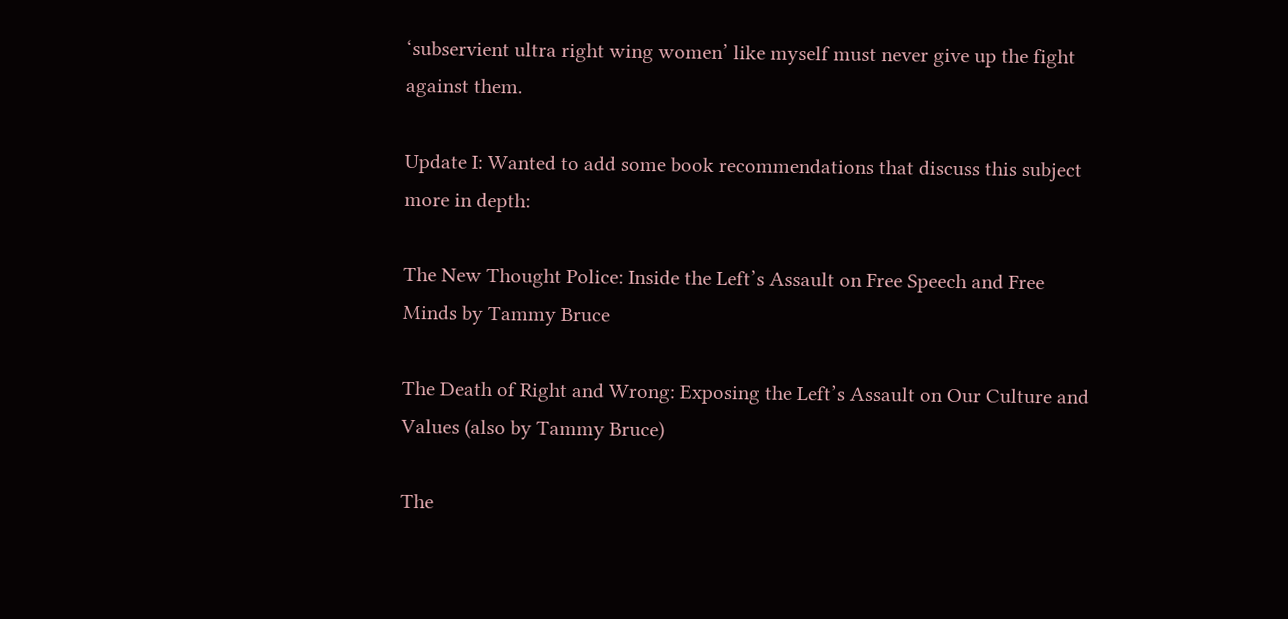‘subservient ultra right wing women’ like myself must never give up the fight against them.

Update I: Wanted to add some book recommendations that discuss this subject more in depth:

The New Thought Police: Inside the Left’s Assault on Free Speech and Free Minds by Tammy Bruce

The Death of Right and Wrong: Exposing the Left’s Assault on Our Culture and Values (also by Tammy Bruce)

The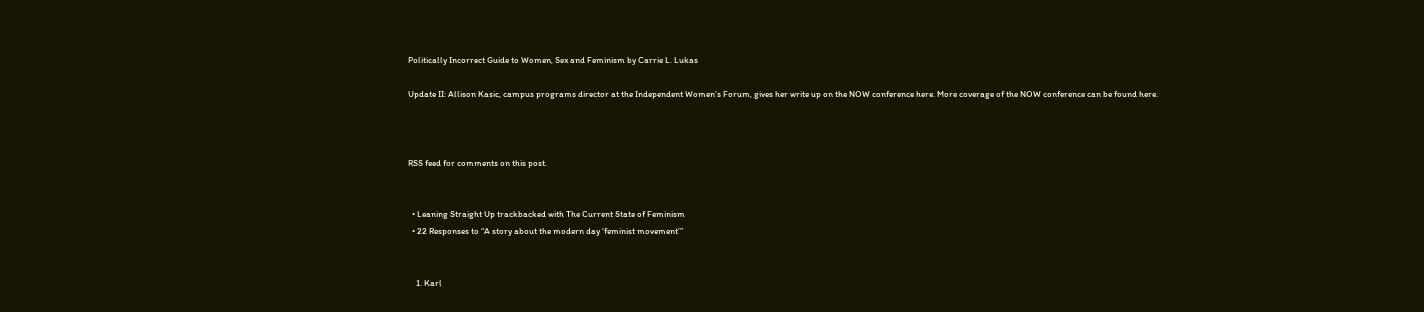Politically Incorrect Guide to Women, Sex and Feminism by Carrie L. Lukas

Update II: Allison Kasic, campus programs director at the Independent Women’s Forum, gives her write up on the NOW conference here. More coverage of the NOW conference can be found here.



RSS feed for comments on this post.


  • Leaning Straight Up trackbacked with The Current State of Feminism
  • 22 Responses to “A story about the modern day ‘feminist movement’”


    1. Karl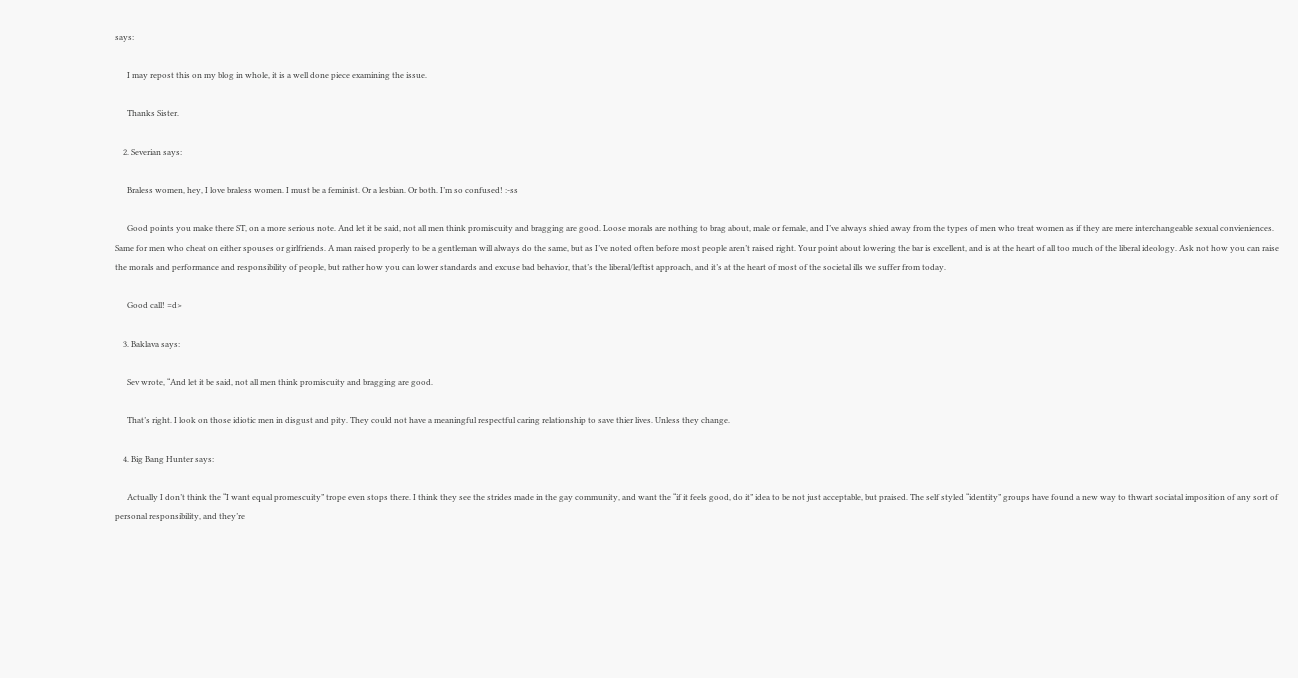says:

      I may repost this on my blog in whole, it is a well done piece examining the issue.

      Thanks Sister.

    2. Severian says:

      Braless women, hey, I love braless women. I must be a feminist. Or a lesbian. Or both. I’m so confused! :-ss

      Good points you make there ST, on a more serious note. And let it be said, not all men think promiscuity and bragging are good. Loose morals are nothing to brag about, male or female, and I’ve always shied away from the types of men who treat women as if they are mere interchangeable sexual convieniences. Same for men who cheat on either spouses or girlfriends. A man raised properly to be a gentleman will always do the same, but as I’ve noted often before most people aren’t raised right. Your point about lowering the bar is excellent, and is at the heart of all too much of the liberal ideology. Ask not how you can raise the morals and performance and responsibility of people, but rather how you can lower standards and excuse bad behavior, that’s the liberal/leftist approach, and it’s at the heart of most of the societal ills we suffer from today.

      Good call! =d>

    3. Baklava says:

      Sev wrote, “And let it be said, not all men think promiscuity and bragging are good.

      That’s right. I look on those idiotic men in disgust and pity. They could not have a meaningful respectful caring relationship to save thier lives. Unless they change.

    4. Big Bang Hunter says:

      Actually I don’t think the “I want equal promescuity” trope even stops there. I think they see the strides made in the gay community, and want the “if it feels good, do it” idea to be not just acceptable, but praised. The self styled “identity” groups have found a new way to thwart sociatal imposition of any sort of personal responsibility, and they’re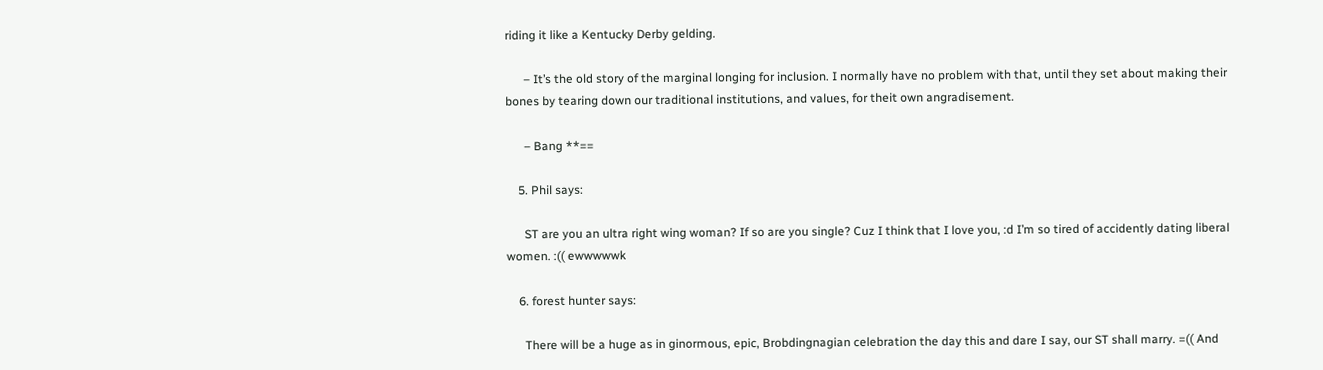riding it like a Kentucky Derby gelding.

      – It’s the old story of the marginal longing for inclusion. I normally have no problem with that, until they set about making their bones by tearing down our traditional institutions, and values, for theit own angradisement.

      – Bang **==

    5. Phil says:

      ST are you an ultra right wing woman? If so are you single? Cuz I think that I love you, :d I’m so tired of accidently dating liberal women. :(( ewwwwwk

    6. forest hunter says:

      There will be a huge as in ginormous, epic, Brobdingnagian celebration the day this and dare I say, our ST shall marry. =(( And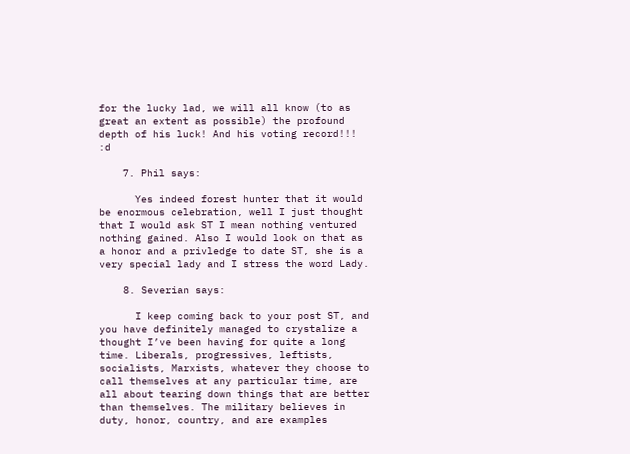for the lucky lad, we will all know (to as great an extent as possible) the profound depth of his luck! And his voting record!!! :d

    7. Phil says:

      Yes indeed forest hunter that it would be enormous celebration, well I just thought that I would ask ST I mean nothing ventured nothing gained. Also I would look on that as a honor and a privledge to date ST, she is a very special lady and I stress the word Lady.

    8. Severian says:

      I keep coming back to your post ST, and you have definitely managed to crystalize a thought I’ve been having for quite a long time. Liberals, progressives, leftists, socialists, Marxists, whatever they choose to call themselves at any particular time, are all about tearing down things that are better than themselves. The military believes in duty, honor, country, and are examples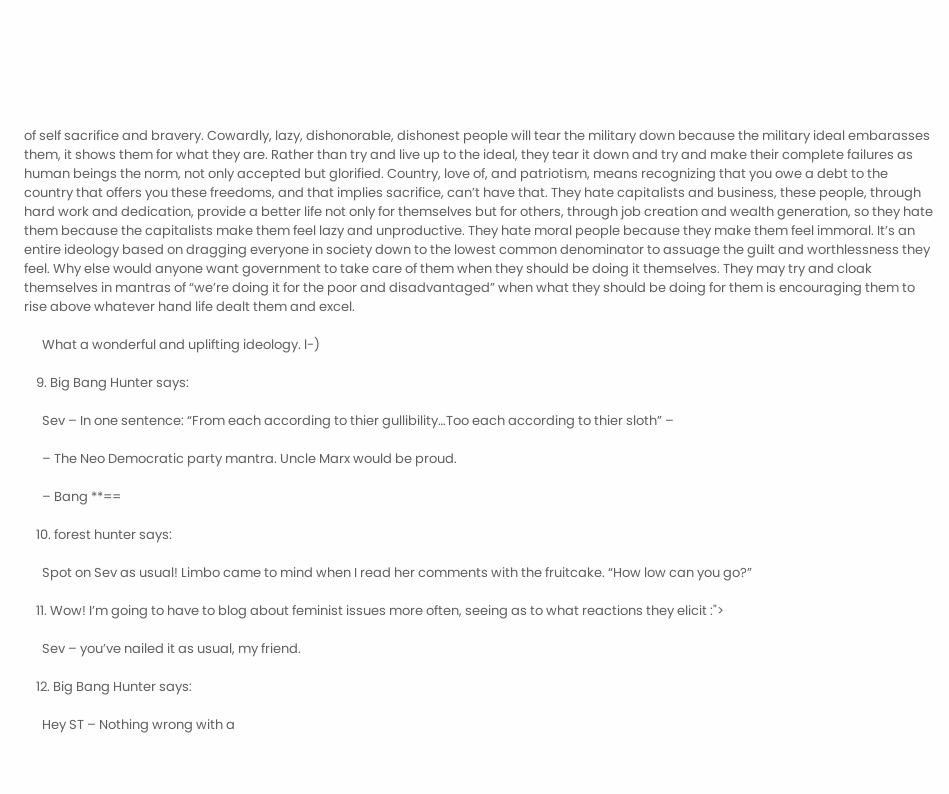of self sacrifice and bravery. Cowardly, lazy, dishonorable, dishonest people will tear the military down because the military ideal embarasses them, it shows them for what they are. Rather than try and live up to the ideal, they tear it down and try and make their complete failures as human beings the norm, not only accepted but glorified. Country, love of, and patriotism, means recognizing that you owe a debt to the country that offers you these freedoms, and that implies sacrifice, can’t have that. They hate capitalists and business, these people, through hard work and dedication, provide a better life not only for themselves but for others, through job creation and wealth generation, so they hate them because the capitalists make them feel lazy and unproductive. They hate moral people because they make them feel immoral. It’s an entire ideology based on dragging everyone in society down to the lowest common denominator to assuage the guilt and worthlessness they feel. Why else would anyone want government to take care of them when they should be doing it themselves. They may try and cloak themselves in mantras of “we’re doing it for the poor and disadvantaged” when what they should be doing for them is encouraging them to rise above whatever hand life dealt them and excel.

      What a wonderful and uplifting ideology. l-)

    9. Big Bang Hunter says:

      Sev – In one sentence: “From each according to thier gullibility…Too each according to thier sloth” –

      – The Neo Democratic party mantra. Uncle Marx would be proud.

      – Bang **==

    10. forest hunter says:

      Spot on Sev as usual! Limbo came to mind when I read her comments with the fruitcake. “How low can you go?”

    11. Wow! I’m going to have to blog about feminist issues more often, seeing as to what reactions they elicit :">

      Sev – you’ve nailed it as usual, my friend.

    12. Big Bang Hunter says:

      Hey ST – Nothing wrong with a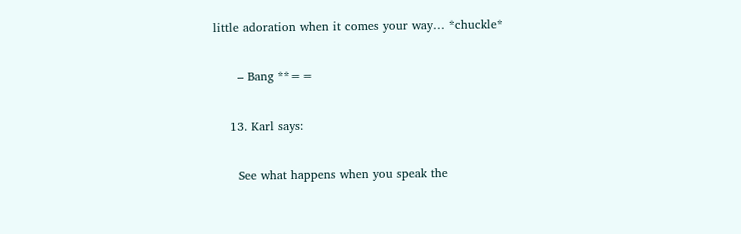little adoration when it comes your way… *chuckle*

      – Bang **==

    13. Karl says:

      See what happens when you speak the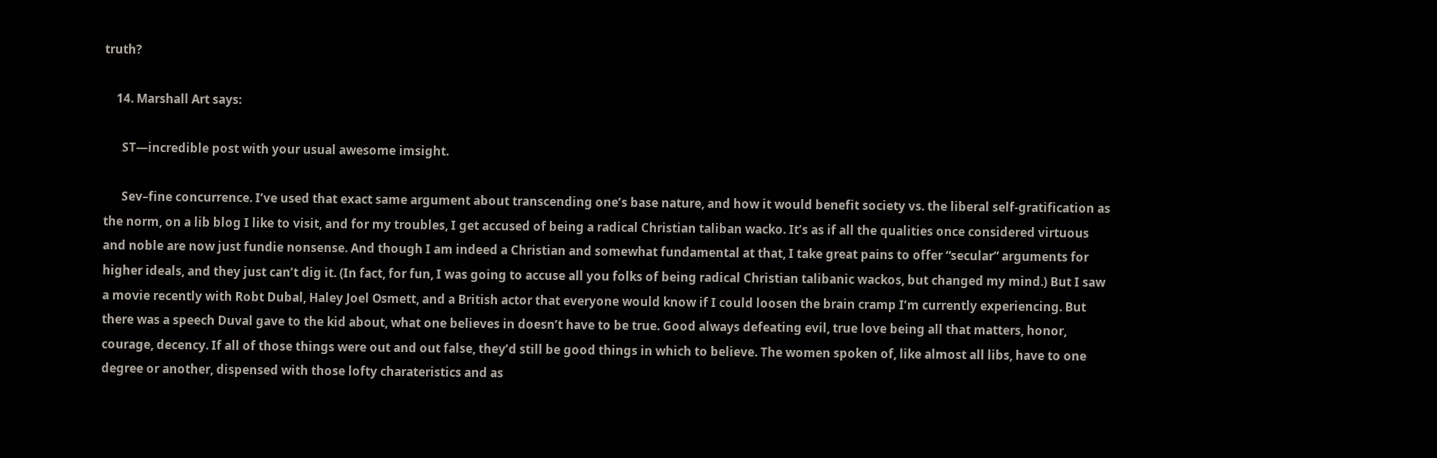truth?

    14. Marshall Art says:

      ST—incredible post with your usual awesome imsight.

      Sev–fine concurrence. I’ve used that exact same argument about transcending one’s base nature, and how it would benefit society vs. the liberal self-gratification as the norm, on a lib blog I like to visit, and for my troubles, I get accused of being a radical Christian taliban wacko. It’s as if all the qualities once considered virtuous and noble are now just fundie nonsense. And though I am indeed a Christian and somewhat fundamental at that, I take great pains to offer “secular” arguments for higher ideals, and they just can’t dig it. (In fact, for fun, I was going to accuse all you folks of being radical Christian talibanic wackos, but changed my mind.) But I saw a movie recently with Robt Dubal, Haley Joel Osmett, and a British actor that everyone would know if I could loosen the brain cramp I’m currently experiencing. But there was a speech Duval gave to the kid about, what one believes in doesn’t have to be true. Good always defeating evil, true love being all that matters, honor, courage, decency. If all of those things were out and out false, they’d still be good things in which to believe. The women spoken of, like almost all libs, have to one degree or another, dispensed with those lofty charateristics and as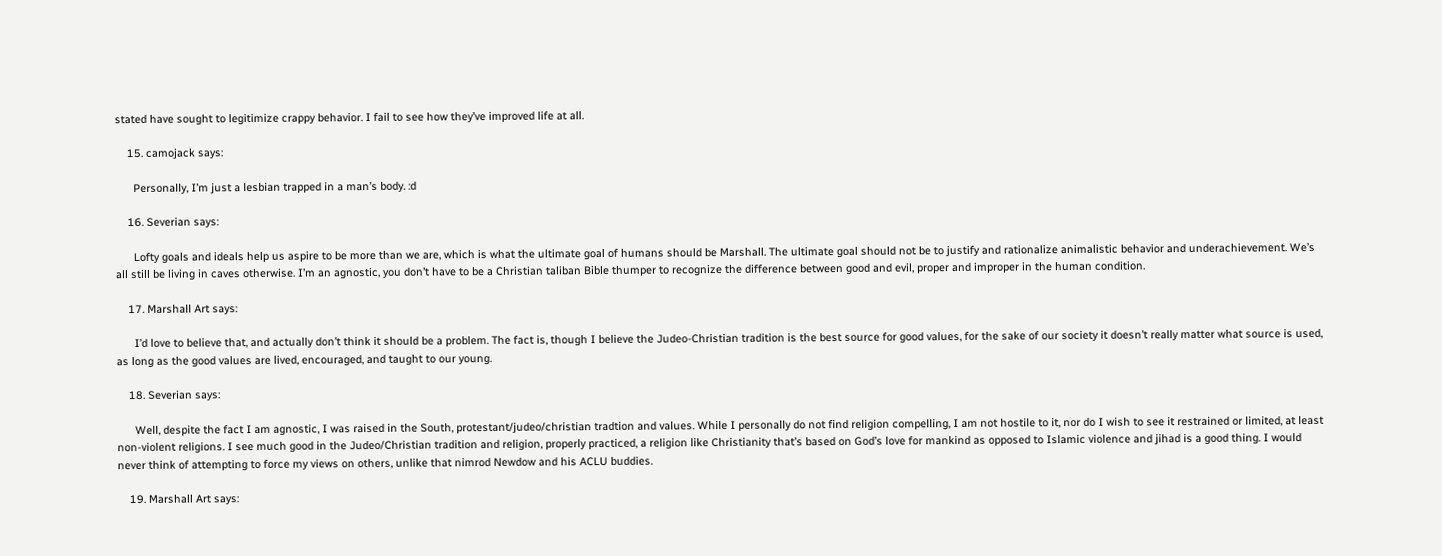stated have sought to legitimize crappy behavior. I fail to see how they’ve improved life at all.

    15. camojack says:

      Personally, I’m just a lesbian trapped in a man’s body. :d

    16. Severian says:

      Lofty goals and ideals help us aspire to be more than we are, which is what the ultimate goal of humans should be Marshall. The ultimate goal should not be to justify and rationalize animalistic behavior and underachievement. We’s all still be living in caves otherwise. I’m an agnostic, you don’t have to be a Christian taliban Bible thumper to recognize the difference between good and evil, proper and improper in the human condition.

    17. Marshall Art says:

      I’d love to believe that, and actually don’t think it should be a problem. The fact is, though I believe the Judeo-Christian tradition is the best source for good values, for the sake of our society it doesn’t really matter what source is used, as long as the good values are lived, encouraged, and taught to our young.

    18. Severian says:

      Well, despite the fact I am agnostic, I was raised in the South, protestant/judeo/christian tradtion and values. While I personally do not find religion compelling, I am not hostile to it, nor do I wish to see it restrained or limited, at least non-violent religions. I see much good in the Judeo/Christian tradition and religion, properly practiced, a religion like Christianity that’s based on God’s love for mankind as opposed to Islamic violence and jihad is a good thing. I would never think of attempting to force my views on others, unlike that nimrod Newdow and his ACLU buddies.

    19. Marshall Art says: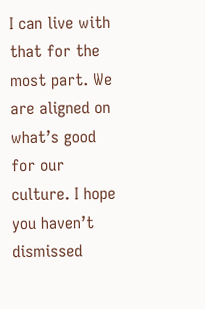I can live with that for the most part. We are aligned on what’s good for our culture. I hope you haven’t dismissed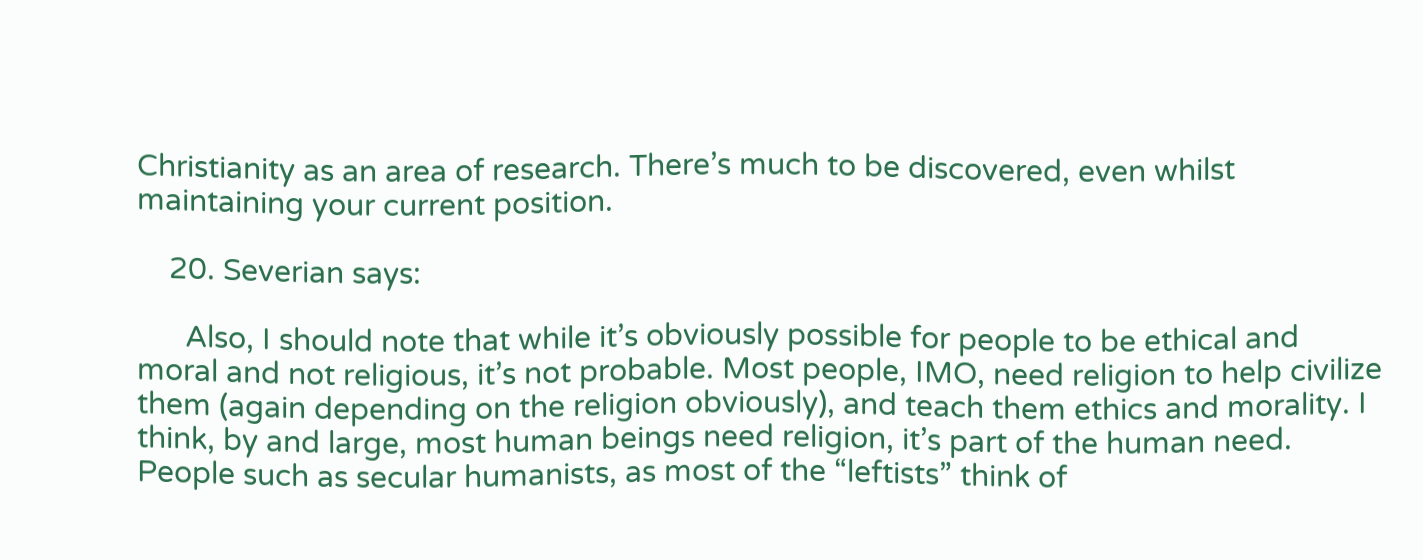Christianity as an area of research. There’s much to be discovered, even whilst maintaining your current position.

    20. Severian says:

      Also, I should note that while it’s obviously possible for people to be ethical and moral and not religious, it’s not probable. Most people, IMO, need religion to help civilize them (again depending on the religion obviously), and teach them ethics and morality. I think, by and large, most human beings need religion, it’s part of the human need. People such as secular humanists, as most of the “leftists” think of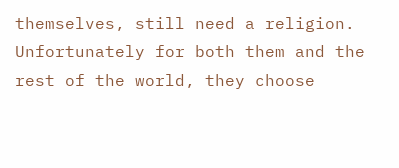themselves, still need a religion. Unfortunately for both them and the rest of the world, they choose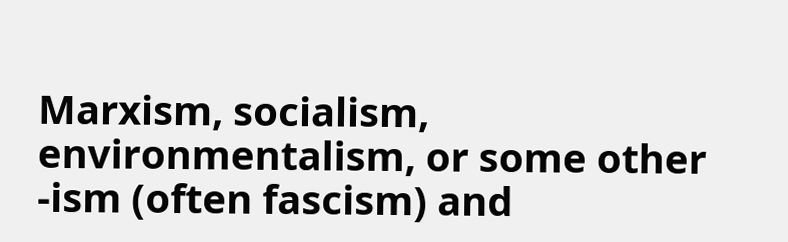Marxism, socialism, environmentalism, or some other -ism (often fascism) and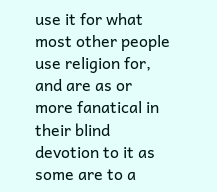use it for what most other people use religion for, and are as or more fanatical in their blind devotion to it as some are to a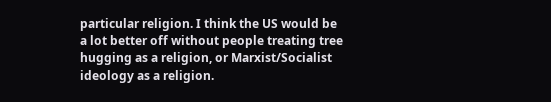particular religion. I think the US would be a lot better off without people treating tree hugging as a religion, or Marxist/Socialist ideology as a religion.